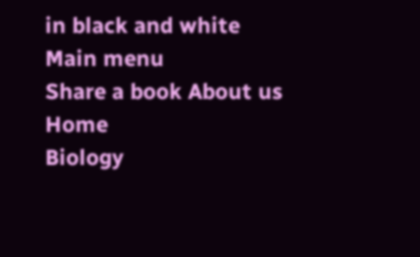in black and white
Main menu
Share a book About us Home
Biology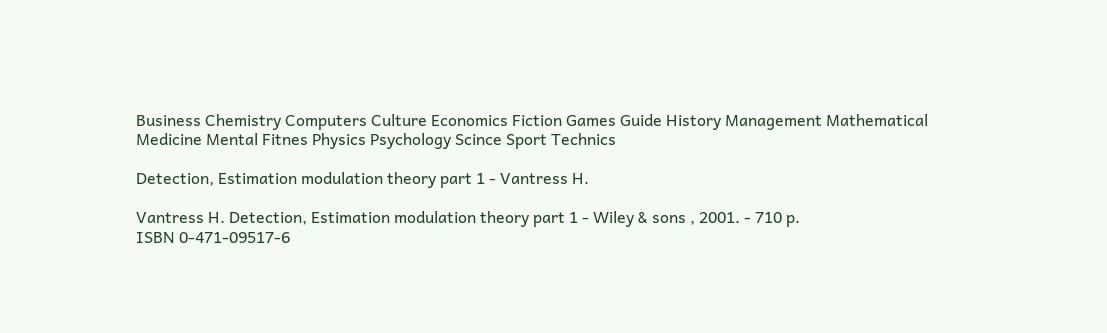Business Chemistry Computers Culture Economics Fiction Games Guide History Management Mathematical Medicine Mental Fitnes Physics Psychology Scince Sport Technics

Detection, Estimation modulation theory part 1 - Vantress H.

Vantress H. Detection, Estimation modulation theory part 1 - Wiley & sons , 2001. - 710 p.
ISBN 0-471-09517-6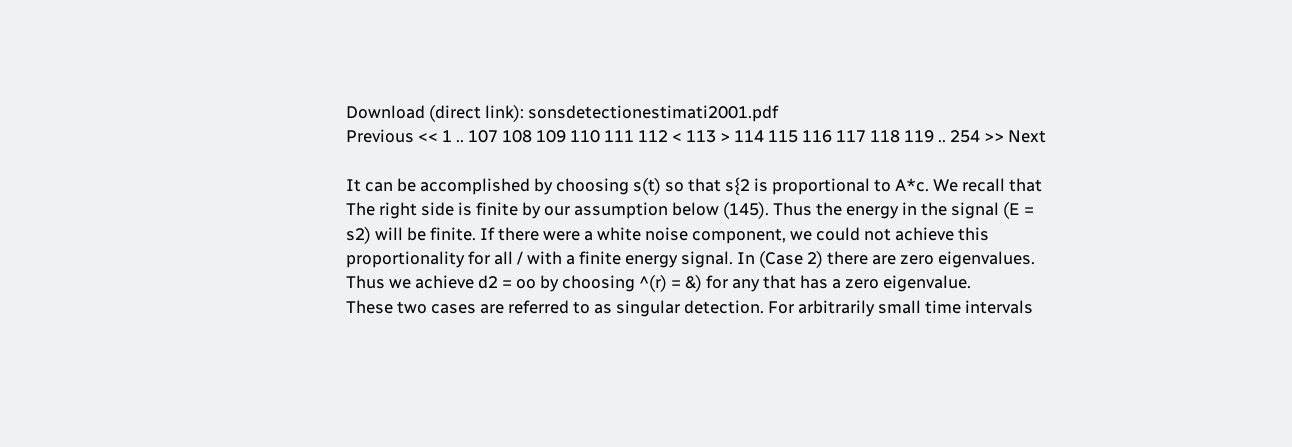Download (direct link): sonsdetectionestimati2001.pdf
Previous << 1 .. 107 108 109 110 111 112 < 113 > 114 115 116 117 118 119 .. 254 >> Next

It can be accomplished by choosing s(t) so that s{2 is proportional to A*c. We recall that
The right side is finite by our assumption below (145). Thus the energy in the signal (E = s2) will be finite. If there were a white noise component, we could not achieve this proportionality for all / with a finite energy signal. In (Case 2) there are zero eigenvalues. Thus we achieve d2 = oo by choosing ^(r) = &) for any that has a zero eigenvalue.
These two cases are referred to as singular detection. For arbitrarily small time intervals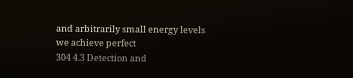and arbitrarily small energy levels we achieve perfect
304 4.3 Detection and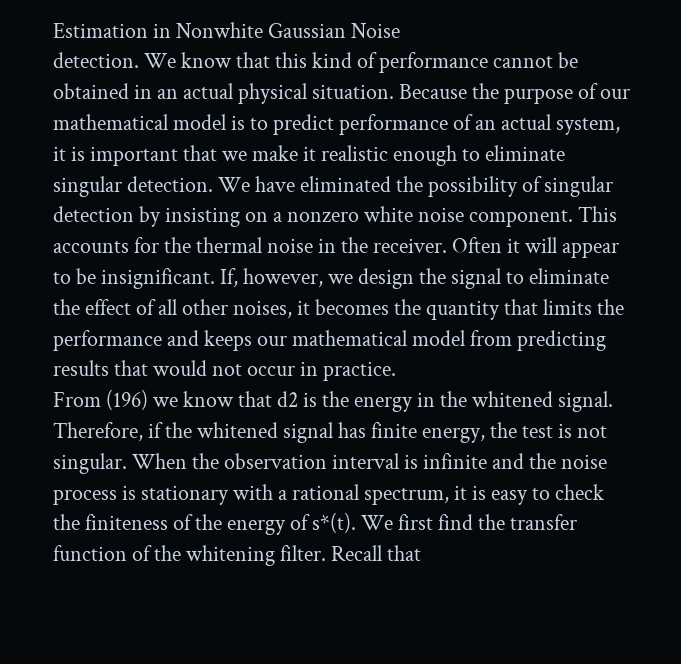Estimation in Nonwhite Gaussian Noise
detection. We know that this kind of performance cannot be obtained in an actual physical situation. Because the purpose of our mathematical model is to predict performance of an actual system, it is important that we make it realistic enough to eliminate singular detection. We have eliminated the possibility of singular detection by insisting on a nonzero white noise component. This accounts for the thermal noise in the receiver. Often it will appear to be insignificant. If, however, we design the signal to eliminate the effect of all other noises, it becomes the quantity that limits the performance and keeps our mathematical model from predicting results that would not occur in practice.
From (196) we know that d2 is the energy in the whitened signal. Therefore, if the whitened signal has finite energy, the test is not singular. When the observation interval is infinite and the noise process is stationary with a rational spectrum, it is easy to check the finiteness of the energy of s*(t). We first find the transfer function of the whitening filter. Recall that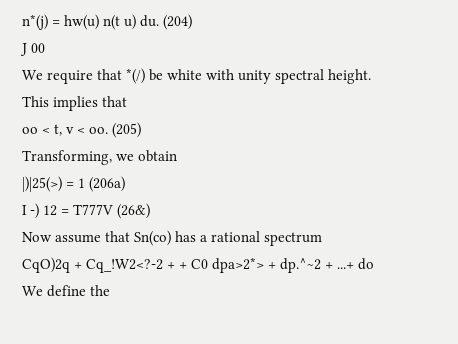n*(j) = hw(u) n(t u) du. (204)
J 00
We require that *(/) be white with unity spectral height. This implies that
oo < t, v < oo. (205)
Transforming, we obtain
|)|25(>) = 1 (206a)
I -) 12 = T777V (26&)
Now assume that Sn(co) has a rational spectrum
CqO)2q + Cq_!W2<?-2 + + C0 dpa>2*> + dp.^~2 + ...+ do
We define the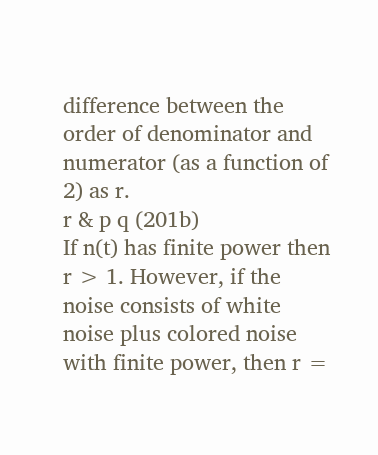difference between the order of denominator and numerator (as a function of 2) as r.
r & p q (201b)
If n(t) has finite power then r > 1. However, if the noise consists of white noise plus colored noise with finite power, then r =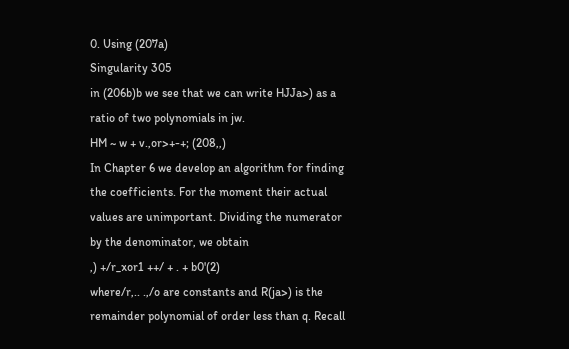0. Using (207a)
Singularity 305
in (206b)b we see that we can write HJJa>) as a ratio of two polynomials in jw.
HM ~ w + v.,or>+-+; (208,,)
In Chapter 6 we develop an algorithm for finding the coefficients. For the moment their actual values are unimportant. Dividing the numerator by the denominator, we obtain
,) +/r_xor1 ++/ + . + b0'(2)
where/r,.. .,/o are constants and R(ja>) is the remainder polynomial of order less than q. Recall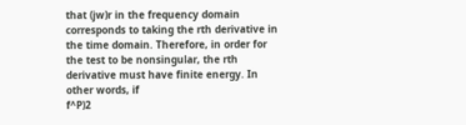that (jw)r in the frequency domain corresponds to taking the rth derivative in the time domain. Therefore, in order for the test to be nonsingular, the rth derivative must have finite energy. In other words, if
f^P)2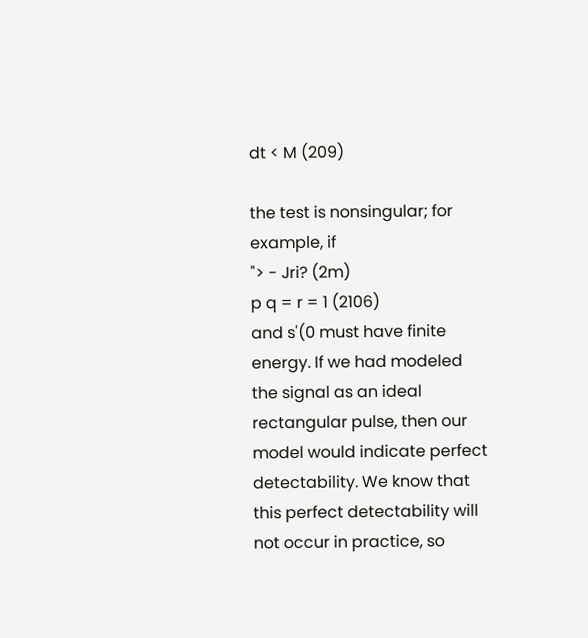dt < M (209)

the test is nonsingular; for example, if
"> - Jri? (2m)
p q = r = 1 (2106)
and s'(0 must have finite energy. If we had modeled the signal as an ideal rectangular pulse, then our model would indicate perfect detectability. We know that this perfect detectability will not occur in practice, so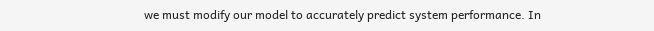we must modify our model to accurately predict system performance. In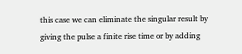this case we can eliminate the singular result by giving the pulse a finite rise time or by adding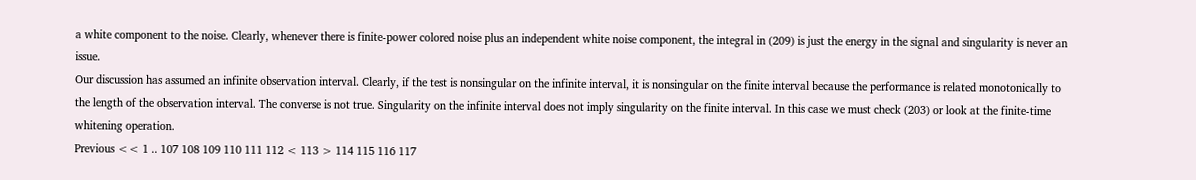a white component to the noise. Clearly, whenever there is finite-power colored noise plus an independent white noise component, the integral in (209) is just the energy in the signal and singularity is never an issue.
Our discussion has assumed an infinite observation interval. Clearly, if the test is nonsingular on the infinite interval, it is nonsingular on the finite interval because the performance is related monotonically to the length of the observation interval. The converse is not true. Singularity on the infinite interval does not imply singularity on the finite interval. In this case we must check (203) or look at the finite-time whitening operation.
Previous << 1 .. 107 108 109 110 111 112 < 113 > 114 115 116 117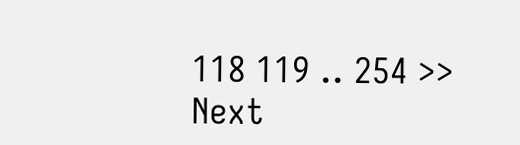118 119 .. 254 >> Next